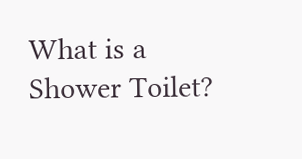What is a Shower Toilet?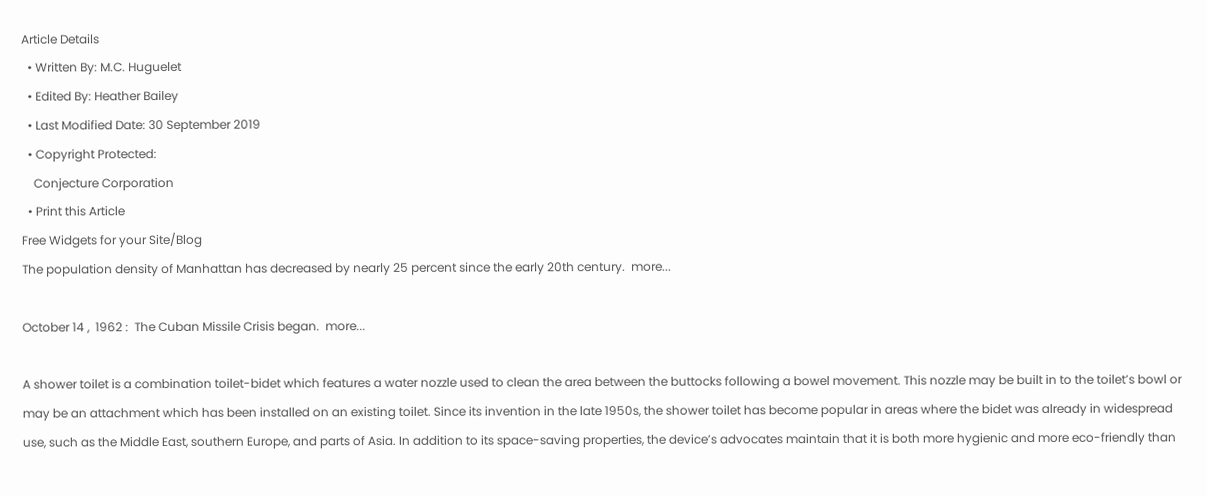Article Details
  • Written By: M.C. Huguelet
  • Edited By: Heather Bailey
  • Last Modified Date: 30 September 2019
  • Copyright Protected:
    Conjecture Corporation
  • Print this Article
Free Widgets for your Site/Blog
The population density of Manhattan has decreased by nearly 25 percent since the early 20th century.  more...

October 14 ,  1962 :  The Cuban Missile Crisis began.  more...

A shower toilet is a combination toilet-bidet which features a water nozzle used to clean the area between the buttocks following a bowel movement. This nozzle may be built in to the toilet’s bowl or may be an attachment which has been installed on an existing toilet. Since its invention in the late 1950s, the shower toilet has become popular in areas where the bidet was already in widespread use, such as the Middle East, southern Europe, and parts of Asia. In addition to its space-saving properties, the device’s advocates maintain that it is both more hygienic and more eco-friendly than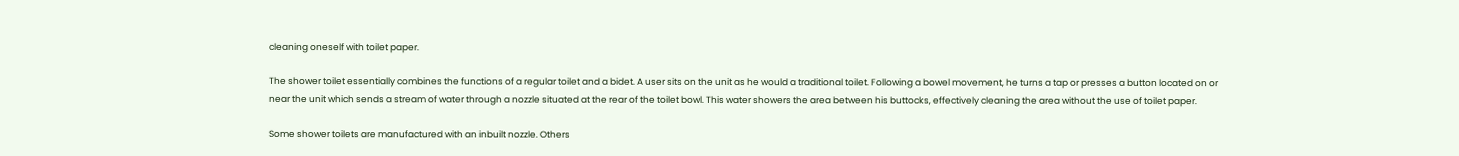cleaning oneself with toilet paper.

The shower toilet essentially combines the functions of a regular toilet and a bidet. A user sits on the unit as he would a traditional toilet. Following a bowel movement, he turns a tap or presses a button located on or near the unit which sends a stream of water through a nozzle situated at the rear of the toilet bowl. This water showers the area between his buttocks, effectively cleaning the area without the use of toilet paper.

Some shower toilets are manufactured with an inbuilt nozzle. Others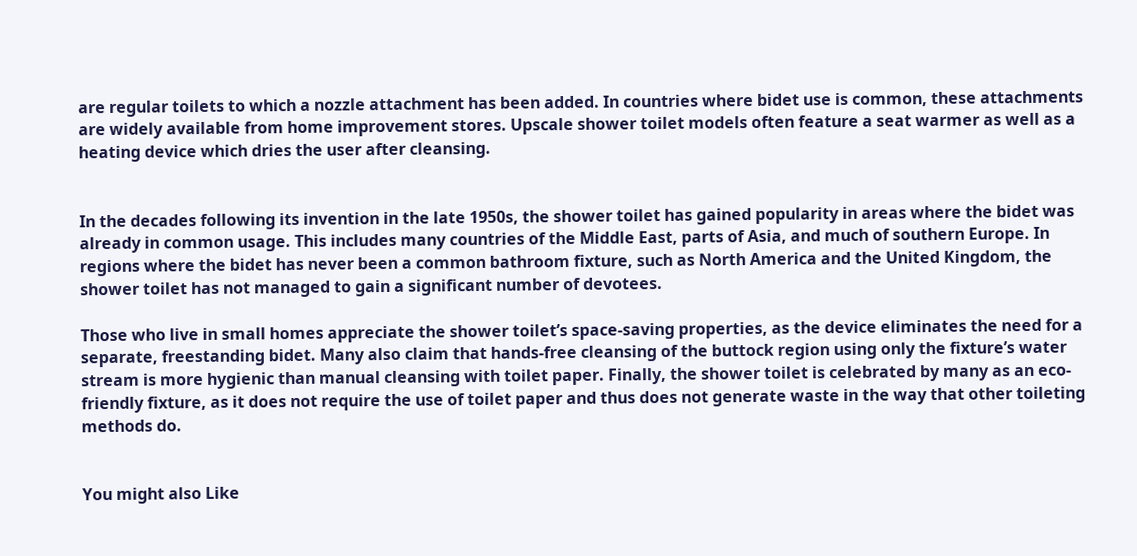are regular toilets to which a nozzle attachment has been added. In countries where bidet use is common, these attachments are widely available from home improvement stores. Upscale shower toilet models often feature a seat warmer as well as a heating device which dries the user after cleansing.


In the decades following its invention in the late 1950s, the shower toilet has gained popularity in areas where the bidet was already in common usage. This includes many countries of the Middle East, parts of Asia, and much of southern Europe. In regions where the bidet has never been a common bathroom fixture, such as North America and the United Kingdom, the shower toilet has not managed to gain a significant number of devotees.

Those who live in small homes appreciate the shower toilet’s space-saving properties, as the device eliminates the need for a separate, freestanding bidet. Many also claim that hands-free cleansing of the buttock region using only the fixture’s water stream is more hygienic than manual cleansing with toilet paper. Finally, the shower toilet is celebrated by many as an eco-friendly fixture, as it does not require the use of toilet paper and thus does not generate waste in the way that other toileting methods do.


You might also Like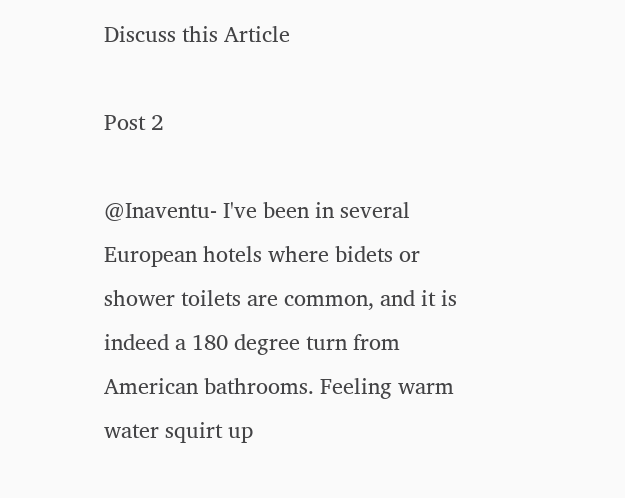Discuss this Article

Post 2

@Inaventu- I've been in several European hotels where bidets or shower toilets are common, and it is indeed a 180 degree turn from American bathrooms. Feeling warm water squirt up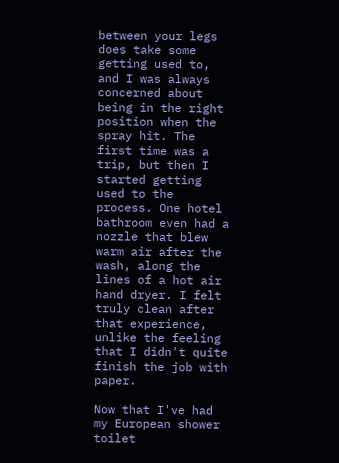between your legs does take some getting used to, and I was always concerned about being in the right position when the spray hit. The first time was a trip, but then I started getting used to the process. One hotel bathroom even had a nozzle that blew warm air after the wash, along the lines of a hot air hand dryer. I felt truly clean after that experience, unlike the feeling that I didn't quite finish the job with paper.

Now that I've had my European shower toilet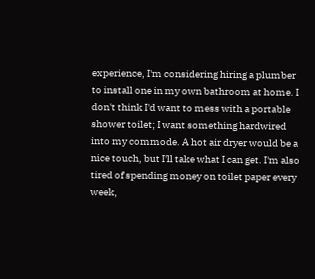experience, I'm considering hiring a plumber to install one in my own bathroom at home. I don't think I'd want to mess with a portable shower toilet; I want something hardwired into my commode. A hot air dryer would be a nice touch, but I'll take what I can get. I'm also tired of spending money on toilet paper every week,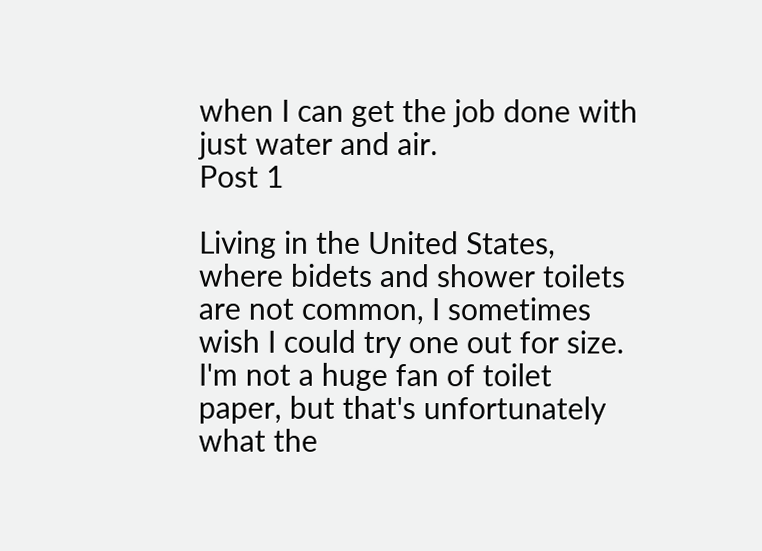when I can get the job done with just water and air.
Post 1

Living in the United States, where bidets and shower toilets are not common, I sometimes wish I could try one out for size. I'm not a huge fan of toilet paper, but that's unfortunately what the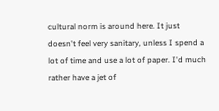cultural norm is around here. It just doesn't feel very sanitary, unless I spend a lot of time and use a lot of paper. I'd much rather have a jet of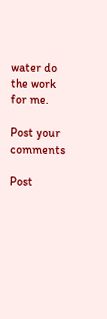water do the work for me.

Post your comments

Post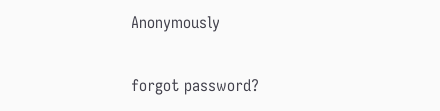Anonymously


forgot password?